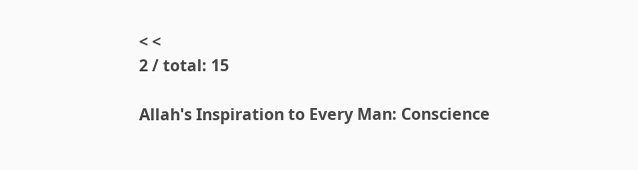< <
2 / total: 15

Allah's Inspiration to Every Man: Conscience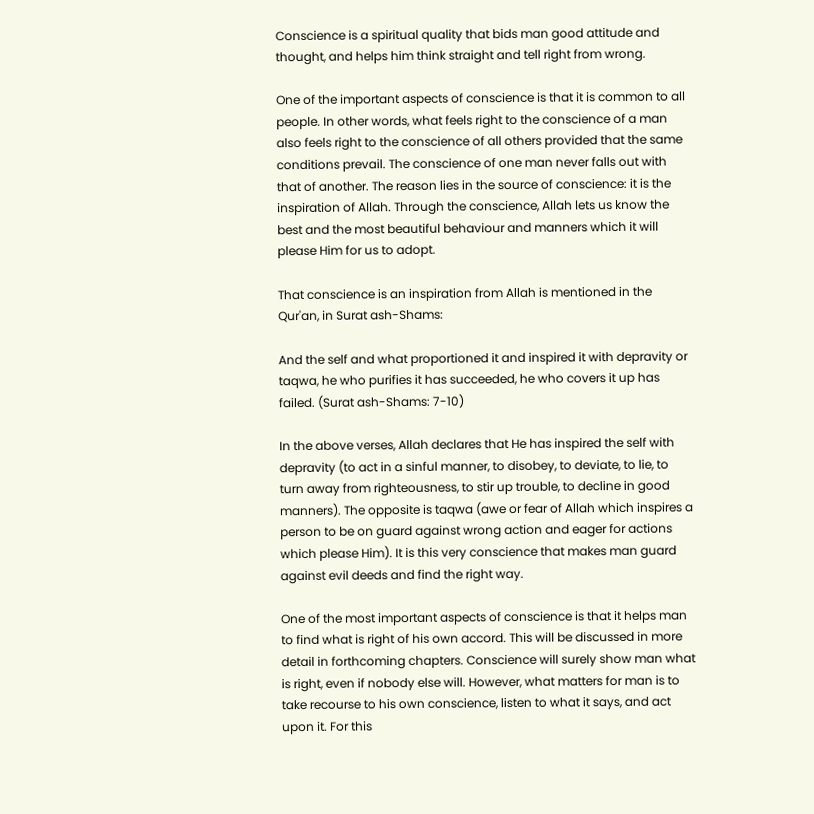Conscience is a spiritual quality that bids man good attitude and thought, and helps him think straight and tell right from wrong.

One of the important aspects of conscience is that it is common to all people. In other words, what feels right to the conscience of a man also feels right to the conscience of all others provided that the same conditions prevail. The conscience of one man never falls out with that of another. The reason lies in the source of conscience: it is the inspiration of Allah. Through the conscience, Allah lets us know the best and the most beautiful behaviour and manners which it will please Him for us to adopt.

That conscience is an inspiration from Allah is mentioned in the Qur'an, in Surat ash-Shams:

And the self and what proportioned it and inspired it with depravity or taqwa, he who purifies it has succeeded, he who covers it up has failed. (Surat ash-Shams: 7-10)

In the above verses, Allah declares that He has inspired the self with depravity (to act in a sinful manner, to disobey, to deviate, to lie, to turn away from righteousness, to stir up trouble, to decline in good manners). The opposite is taqwa (awe or fear of Allah which inspires a person to be on guard against wrong action and eager for actions which please Him). It is this very conscience that makes man guard against evil deeds and find the right way.

One of the most important aspects of conscience is that it helps man to find what is right of his own accord. This will be discussed in more detail in forthcoming chapters. Conscience will surely show man what is right, even if nobody else will. However, what matters for man is to take recourse to his own conscience, listen to what it says, and act upon it. For this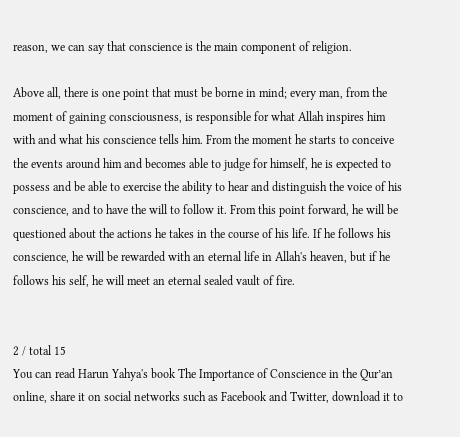reason, we can say that conscience is the main component of religion.

Above all, there is one point that must be borne in mind; every man, from the moment of gaining consciousness, is responsible for what Allah inspires him with and what his conscience tells him. From the moment he starts to conceive the events around him and becomes able to judge for himself, he is expected to possess and be able to exercise the ability to hear and distinguish the voice of his conscience, and to have the will to follow it. From this point forward, he will be questioned about the actions he takes in the course of his life. If he follows his conscience, he will be rewarded with an eternal life in Allah's heaven, but if he follows his self, he will meet an eternal sealed vault of fire.


2 / total 15
You can read Harun Yahya's book The Importance of Conscience in the Qur’an online, share it on social networks such as Facebook and Twitter, download it to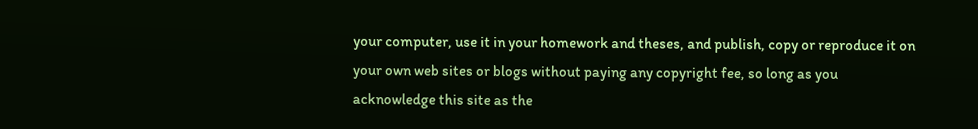your computer, use it in your homework and theses, and publish, copy or reproduce it on your own web sites or blogs without paying any copyright fee, so long as you acknowledge this site as the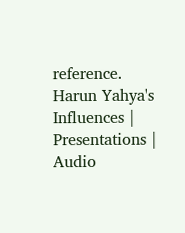reference.
Harun Yahya's Influences | Presentations | Audio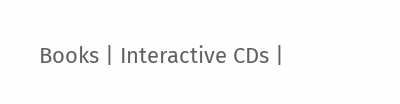Books | Interactive CDs |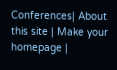Conferences| About this site | Make your homepage |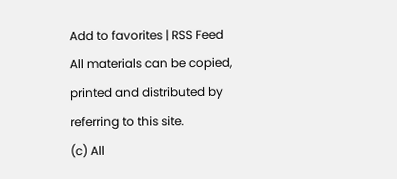Add to favorites | RSS Feed
All materials can be copied, printed and distributed by referring to this site.
(c) All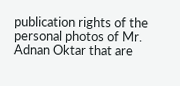publication rights of the personal photos of Mr. Adnan Oktar that are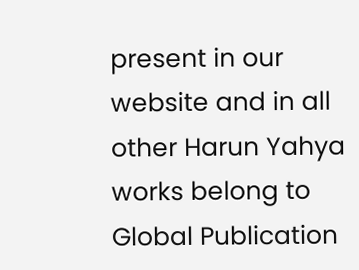present in our website and in all other Harun Yahya works belong to Global Publication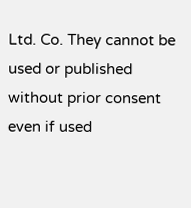Ltd. Co. They cannot be used or published without prior consent even if used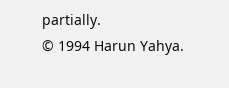partially.
© 1994 Harun Yahya.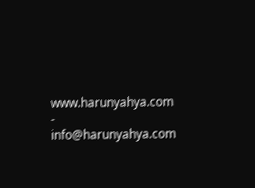www.harunyahya.com - info@harunyahya.com